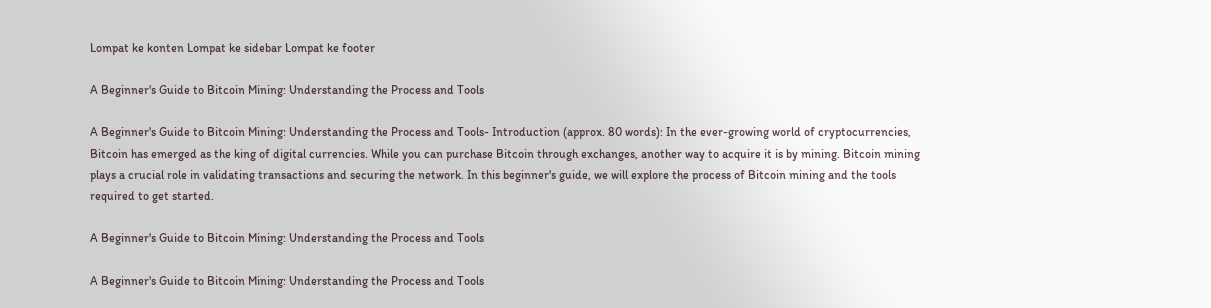Lompat ke konten Lompat ke sidebar Lompat ke footer

A Beginner's Guide to Bitcoin Mining: Understanding the Process and Tools

A Beginner's Guide to Bitcoin Mining: Understanding the Process and Tools- Introduction (approx. 80 words): In the ever-growing world of cryptocurrencies, Bitcoin has emerged as the king of digital currencies. While you can purchase Bitcoin through exchanges, another way to acquire it is by mining. Bitcoin mining plays a crucial role in validating transactions and securing the network. In this beginner's guide, we will explore the process of Bitcoin mining and the tools required to get started.

A Beginner's Guide to Bitcoin Mining: Understanding the Process and Tools

A Beginner's Guide to Bitcoin Mining: Understanding the Process and Tools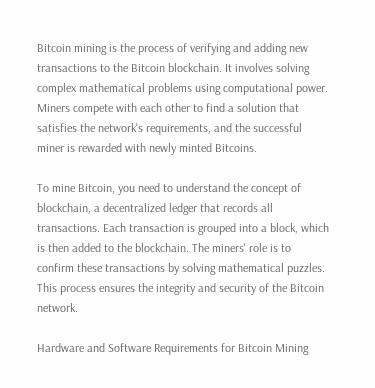Bitcoin mining is the process of verifying and adding new transactions to the Bitcoin blockchain. It involves solving complex mathematical problems using computational power. Miners compete with each other to find a solution that satisfies the network's requirements, and the successful miner is rewarded with newly minted Bitcoins.

To mine Bitcoin, you need to understand the concept of blockchain, a decentralized ledger that records all transactions. Each transaction is grouped into a block, which is then added to the blockchain. The miners' role is to confirm these transactions by solving mathematical puzzles. This process ensures the integrity and security of the Bitcoin network.

Hardware and Software Requirements for Bitcoin Mining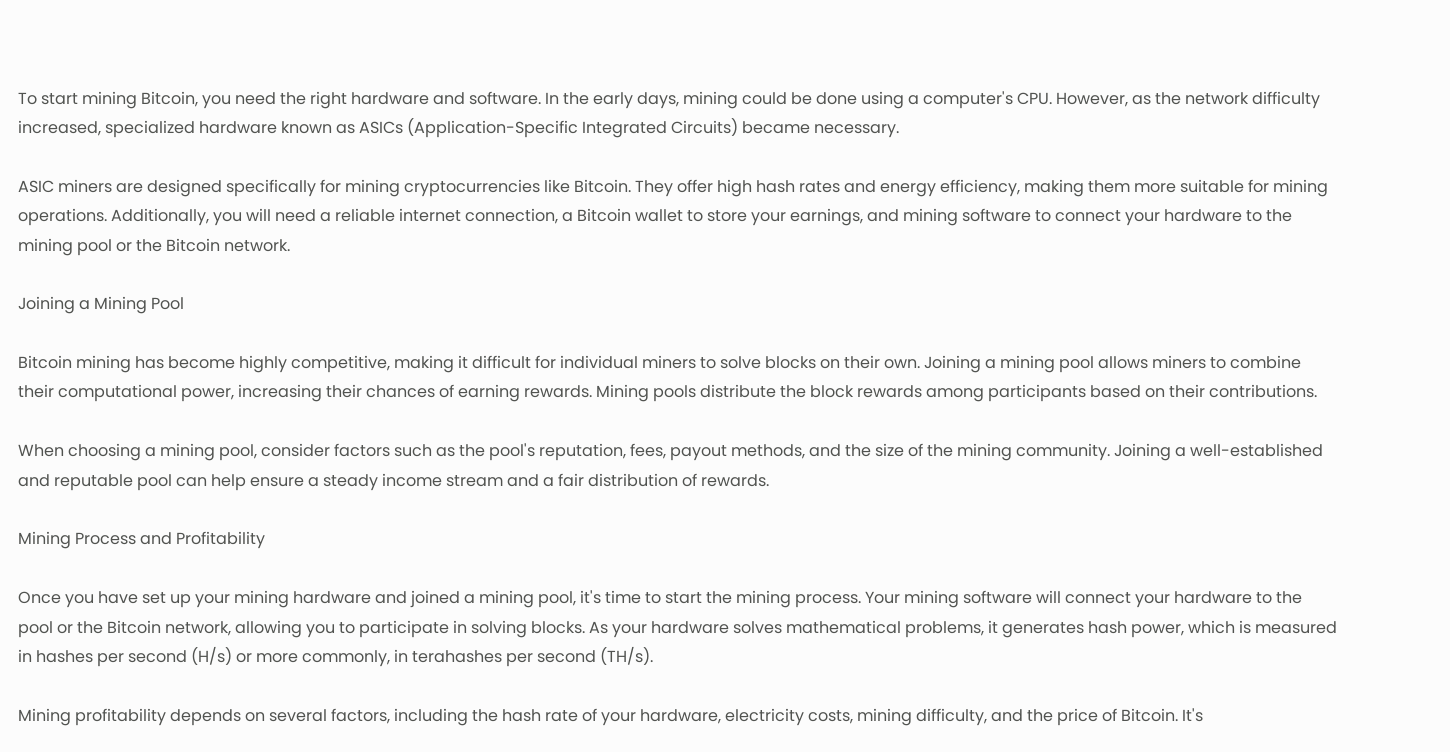To start mining Bitcoin, you need the right hardware and software. In the early days, mining could be done using a computer's CPU. However, as the network difficulty increased, specialized hardware known as ASICs (Application-Specific Integrated Circuits) became necessary.

ASIC miners are designed specifically for mining cryptocurrencies like Bitcoin. They offer high hash rates and energy efficiency, making them more suitable for mining operations. Additionally, you will need a reliable internet connection, a Bitcoin wallet to store your earnings, and mining software to connect your hardware to the mining pool or the Bitcoin network.

Joining a Mining Pool

Bitcoin mining has become highly competitive, making it difficult for individual miners to solve blocks on their own. Joining a mining pool allows miners to combine their computational power, increasing their chances of earning rewards. Mining pools distribute the block rewards among participants based on their contributions.

When choosing a mining pool, consider factors such as the pool's reputation, fees, payout methods, and the size of the mining community. Joining a well-established and reputable pool can help ensure a steady income stream and a fair distribution of rewards.

Mining Process and Profitability

Once you have set up your mining hardware and joined a mining pool, it's time to start the mining process. Your mining software will connect your hardware to the pool or the Bitcoin network, allowing you to participate in solving blocks. As your hardware solves mathematical problems, it generates hash power, which is measured in hashes per second (H/s) or more commonly, in terahashes per second (TH/s).

Mining profitability depends on several factors, including the hash rate of your hardware, electricity costs, mining difficulty, and the price of Bitcoin. It's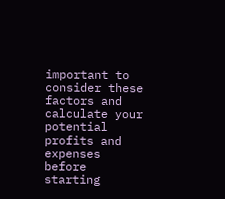important to consider these factors and calculate your potential profits and expenses before starting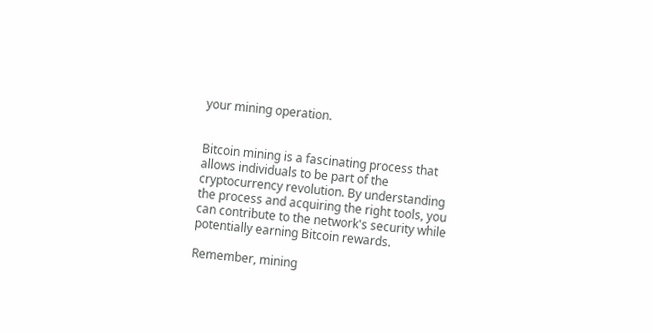your mining operation.


Bitcoin mining is a fascinating process that allows individuals to be part of the cryptocurrency revolution. By understanding the process and acquiring the right tools, you can contribute to the network's security while potentially earning Bitcoin rewards.

Remember, mining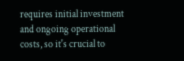requires initial investment and ongoing operational costs, so it's crucial to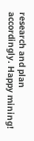research and plan accordingly. Happy mining!